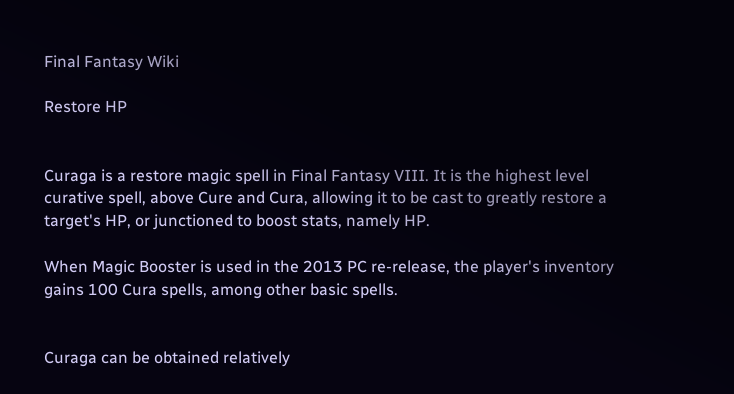Final Fantasy Wiki

Restore HP


Curaga is a restore magic spell in Final Fantasy VIII. It is the highest level curative spell, above Cure and Cura, allowing it to be cast to greatly restore a target's HP, or junctioned to boost stats, namely HP.

When Magic Booster is used in the 2013 PC re-release, the player's inventory gains 100 Cura spells, among other basic spells.


Curaga can be obtained relatively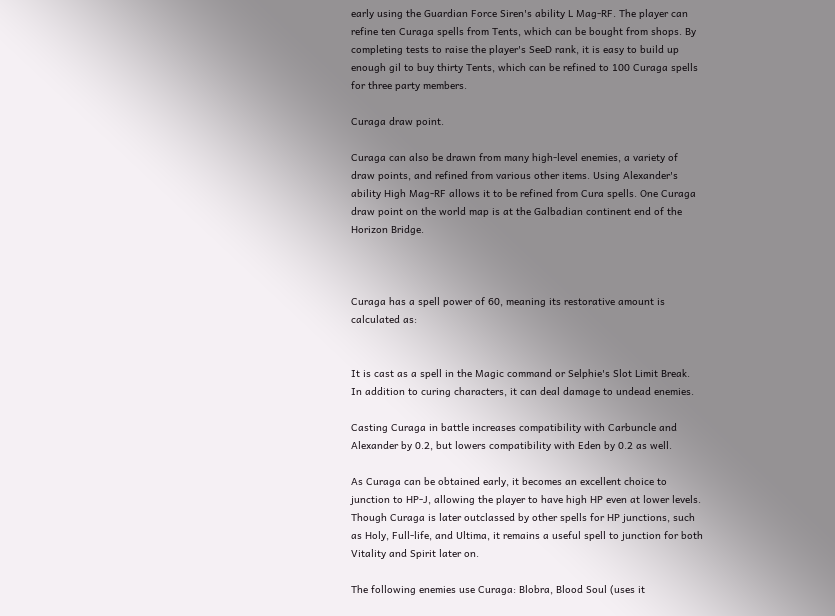early using the Guardian Force Siren's ability L Mag-RF. The player can refine ten Curaga spells from Tents, which can be bought from shops. By completing tests to raise the player's SeeD rank, it is easy to build up enough gil to buy thirty Tents, which can be refined to 100 Curaga spells for three party members.

Curaga draw point.

Curaga can also be drawn from many high-level enemies, a variety of draw points, and refined from various other items. Using Alexander's ability High Mag-RF allows it to be refined from Cura spells. One Curaga draw point on the world map is at the Galbadian continent end of the Horizon Bridge.



Curaga has a spell power of 60, meaning its restorative amount is calculated as:


It is cast as a spell in the Magic command or Selphie's Slot Limit Break. In addition to curing characters, it can deal damage to undead enemies.

Casting Curaga in battle increases compatibility with Carbuncle and Alexander by 0.2, but lowers compatibility with Eden by 0.2 as well.

As Curaga can be obtained early, it becomes an excellent choice to junction to HP-J, allowing the player to have high HP even at lower levels. Though Curaga is later outclassed by other spells for HP junctions, such as Holy, Full-life, and Ultima, it remains a useful spell to junction for both Vitality and Spirit later on.

The following enemies use Curaga: Blobra, Blood Soul (uses it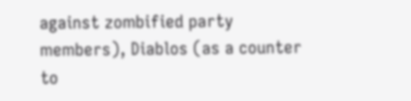against zombified party members), Diablos (as a counter to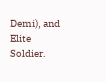Demi), and Elite Soldier.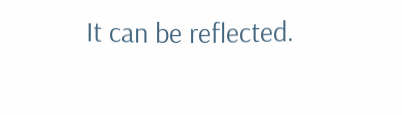It can be reflected.